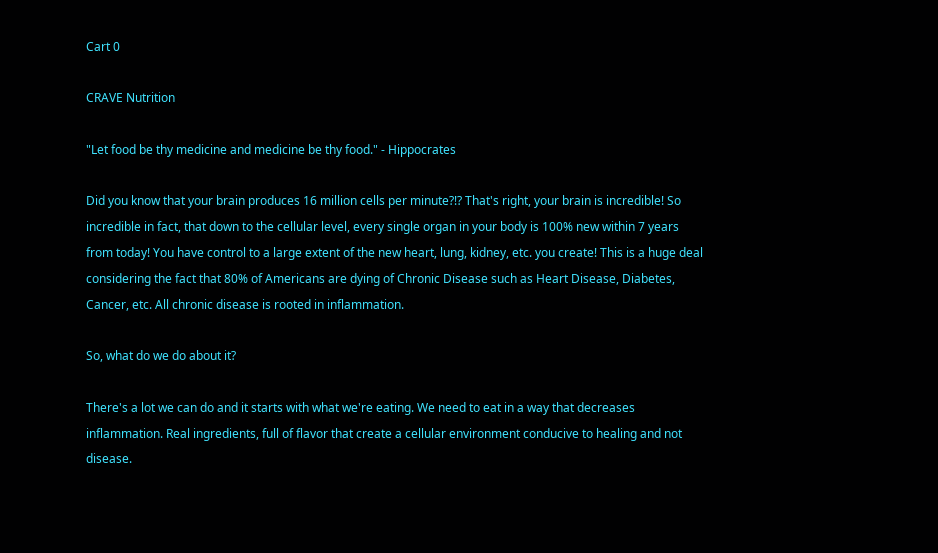Cart 0

CRAVE Nutrition

"Let food be thy medicine and medicine be thy food." - Hippocrates

Did you know that your brain produces 16 million cells per minute?!? That's right, your brain is incredible! So incredible in fact, that down to the cellular level, every single organ in your body is 100% new within 7 years from today! You have control to a large extent of the new heart, lung, kidney, etc. you create! This is a huge deal considering the fact that 80% of Americans are dying of Chronic Disease such as Heart Disease, Diabetes, Cancer, etc. All chronic disease is rooted in inflammation.

So, what do we do about it?

There's a lot we can do and it starts with what we're eating. We need to eat in a way that decreases inflammation. Real ingredients, full of flavor that create a cellular environment conducive to healing and not disease.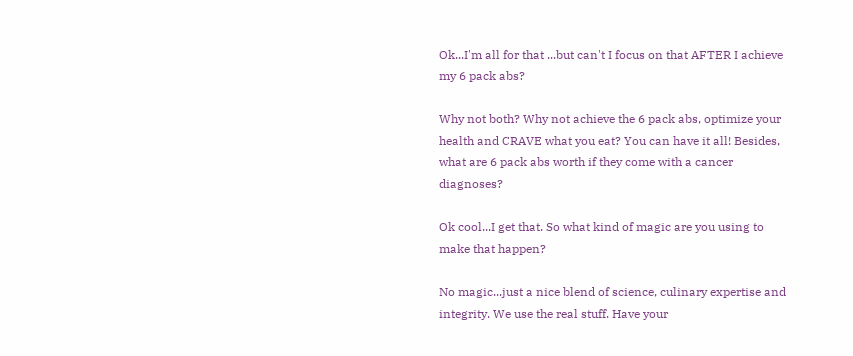Ok...I'm all for that ...but can't I focus on that AFTER I achieve my 6 pack abs?

Why not both? Why not achieve the 6 pack abs, optimize your health and CRAVE what you eat? You can have it all! Besides, what are 6 pack abs worth if they come with a cancer diagnoses?

Ok cool...I get that. So what kind of magic are you using to make that happen?

No magic...just a nice blend of science, culinary expertise and integrity. We use the real stuff. Have your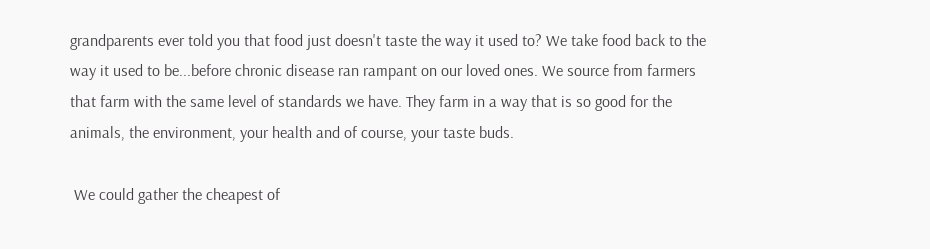grandparents ever told you that food just doesn't taste the way it used to? We take food back to the way it used to be...before chronic disease ran rampant on our loved ones. We source from farmers that farm with the same level of standards we have. They farm in a way that is so good for the animals, the environment, your health and of course, your taste buds.

 We could gather the cheapest of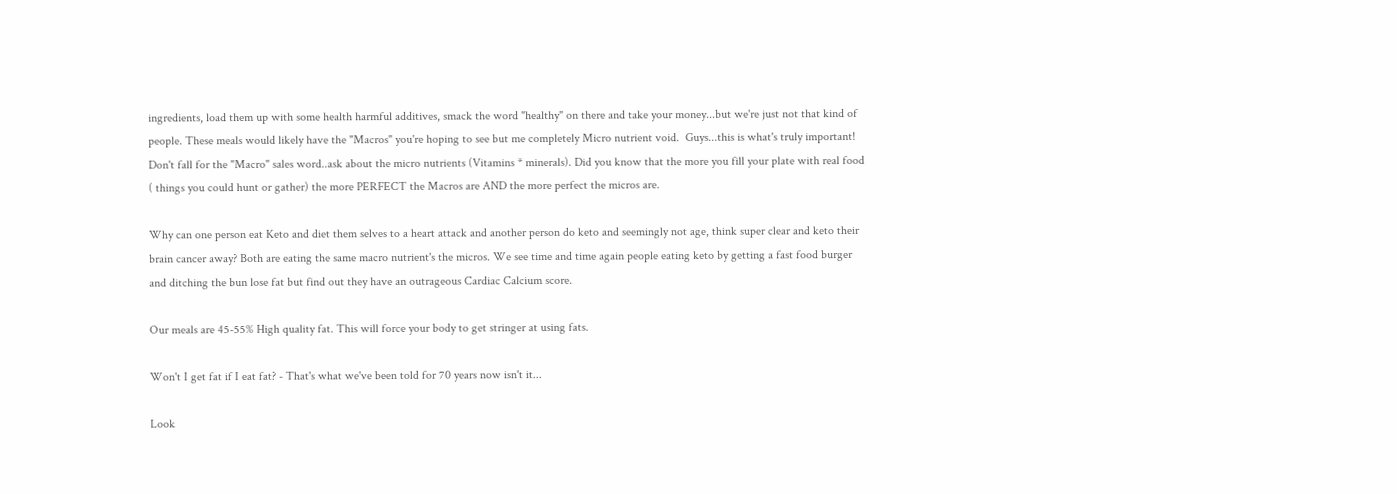ingredients, load them up with some health harmful additives, smack the word "healthy" on there and take your money...but we're just not that kind of people. These meals would likely have the "Macros" you're hoping to see but me completely Micro nutrient void.  Guys...this is what's truly important! Don't fall for the "Macro" sales word..ask about the micro nutrients (Vitamins * minerals). Did you know that the more you fill your plate with real food ( things you could hunt or gather) the more PERFECT the Macros are AND the more perfect the micros are.

Why can one person eat Keto and diet them selves to a heart attack and another person do keto and seemingly not age, think super clear and keto their brain cancer away? Both are eating the same macro nutrient's the micros. We see time and time again people eating keto by getting a fast food burger and ditching the bun lose fat but find out they have an outrageous Cardiac Calcium score.

Our meals are 45-55% High quality fat. This will force your body to get stringer at using fats.

Won't I get fat if I eat fat? - That's what we've been told for 70 years now isn't it...

Look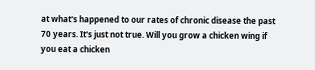at what's happened to our rates of chronic disease the past 70 years. It's just not true. Will you grow a chicken wing if you eat a chicken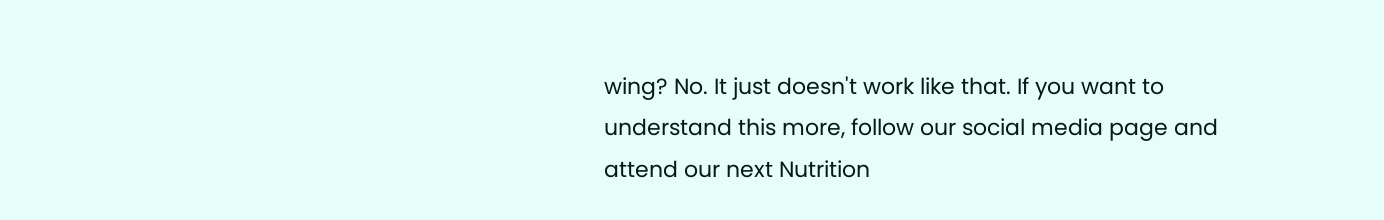wing? No. It just doesn't work like that. If you want to understand this more, follow our social media page and attend our next Nutrition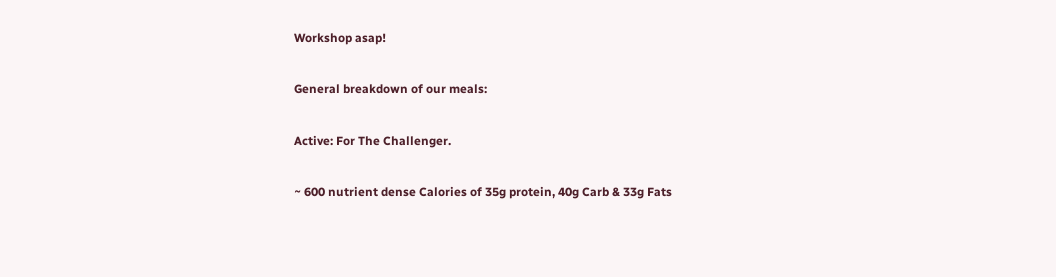Workshop asap!

General breakdown of our meals:

Active: For The Challenger.

~ 600 nutrient dense Calories of 35g protein, 40g Carb & 33g Fats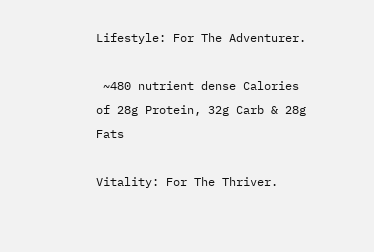Lifestyle: For The Adventurer.

 ~480 nutrient dense Calories of 28g Protein, 32g Carb & 28g Fats

Vitality: For The Thriver.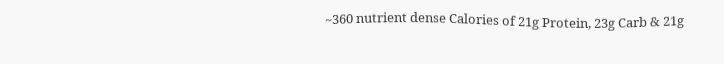~360 nutrient dense Calories of 21g Protein, 23g Carb & 21g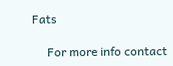Fats

     For more info contact